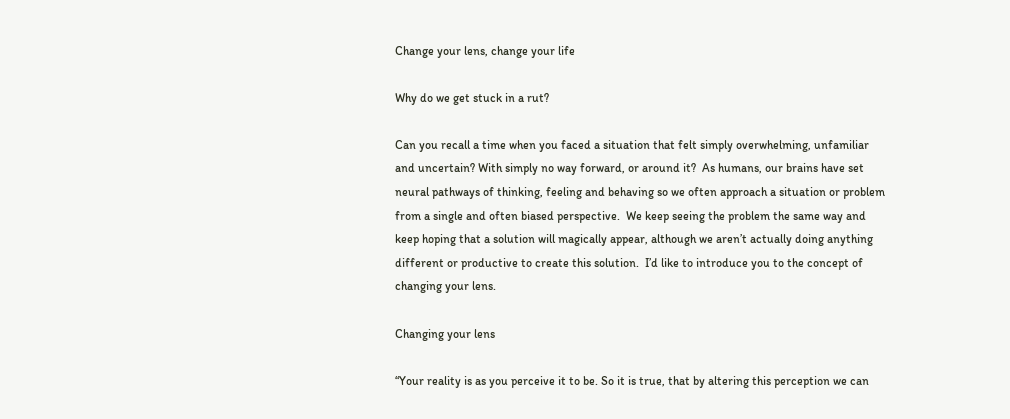Change your lens, change your life

Why do we get stuck in a rut?

Can you recall a time when you faced a situation that felt simply overwhelming, unfamiliar and uncertain? With simply no way forward, or around it?  As humans, our brains have set neural pathways of thinking, feeling and behaving so we often approach a situation or problem from a single and often biased perspective.  We keep seeing the problem the same way and keep hoping that a solution will magically appear, although we aren’t actually doing anything different or productive to create this solution.  I’d like to introduce you to the concept of changing your lens.

Changing your lens

“Your reality is as you perceive it to be. So it is true, that by altering this perception we can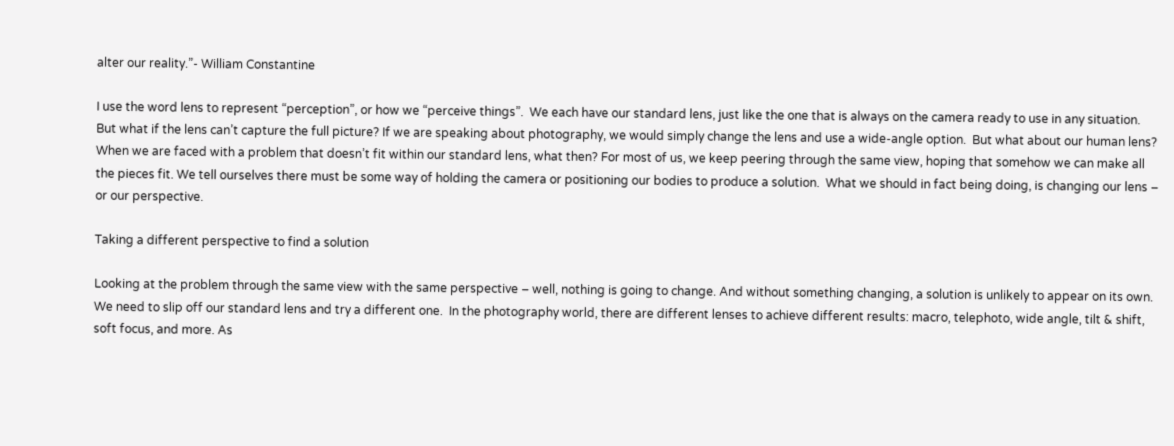alter our reality.”- William Constantine

I use the word lens to represent “perception”, or how we “perceive things”.  We each have our standard lens, just like the one that is always on the camera ready to use in any situation.  But what if the lens can’t capture the full picture? If we are speaking about photography, we would simply change the lens and use a wide-angle option.  But what about our human lens?  When we are faced with a problem that doesn’t fit within our standard lens, what then? For most of us, we keep peering through the same view, hoping that somehow we can make all the pieces fit. We tell ourselves there must be some way of holding the camera or positioning our bodies to produce a solution.  What we should in fact being doing, is changing our lens – or our perspective.

Taking a different perspective to find a solution

Looking at the problem through the same view with the same perspective – well, nothing is going to change. And without something changing, a solution is unlikely to appear on its own.  We need to slip off our standard lens and try a different one.  In the photography world, there are different lenses to achieve different results: macro, telephoto, wide angle, tilt & shift, soft focus, and more. As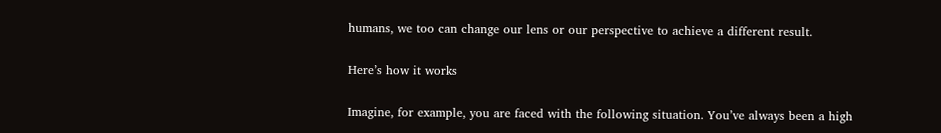humans, we too can change our lens or our perspective to achieve a different result.

Here’s how it works

Imagine, for example, you are faced with the following situation. You’ve always been a high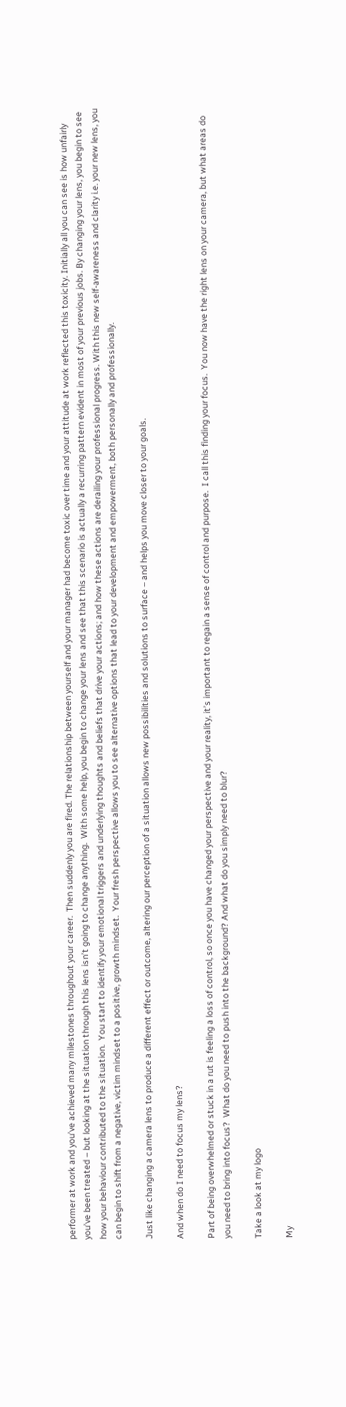performer at work and you’ve achieved many milestones throughout your career.  Then suddenly you are fired. The relationship between yourself and your manager had become toxic over time and your attitude at work reflected this toxicity. Initially all you can see is how unfairly you’ve been treated – but looking at the situation through this lens isn’t going to change anything.  With some help, you begin to change your lens and see that this scenario is actually a recurring pattern evident in most of your previous jobs. By changing your lens, you begin to see how your behaviour contributed to the situation.  You start to identify your emotional triggers and underlying thoughts and beliefs that drive your actions; and how these actions are derailing your professional progress. With this new self-awareness and clarity i.e. your new lens, you can begin to shift from a negative, victim mindset to a positive, growth mindset.  Your fresh perspective allows you to see alternative options that lead to your development and empowerment, both personally and professionally.

Just like changing a camera lens to produce a different effect or outcome, altering our perception of a situation allows new possibilities and solutions to surface – and helps you move closer to your goals.

And when do I need to focus my lens?

Part of being overwhelmed or stuck in a rut is feeling a loss of control, so once you have changed your perspective and your reality, it’s important to regain a sense of control and purpose.  I call this finding your focus.  You now have the right lens on your camera, but what areas do you need to bring into focus?  What do you need to push into the background? And what do you simply need to blur?

Take a look at my logo

My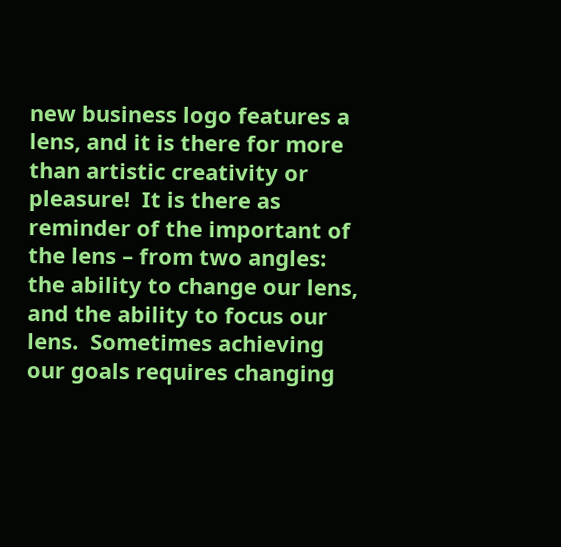new business logo features a lens, and it is there for more than artistic creativity or pleasure!  It is there as reminder of the important of the lens – from two angles: the ability to change our lens, and the ability to focus our lens.  Sometimes achieving our goals requires changing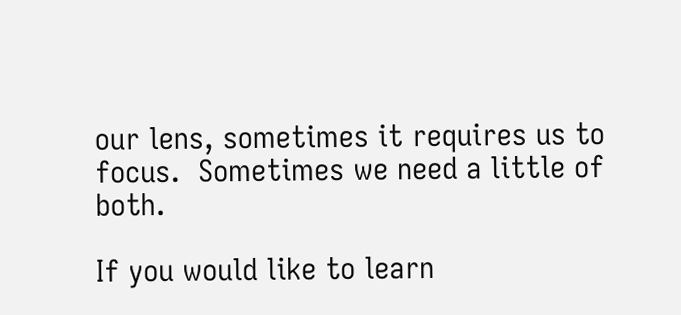our lens, sometimes it requires us to focus.  Sometimes we need a little of both.

If you would like to learn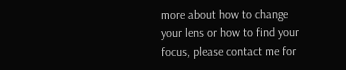more about how to change your lens or how to find your focus, please contact me for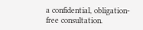a confidential, obligation-free consultation.